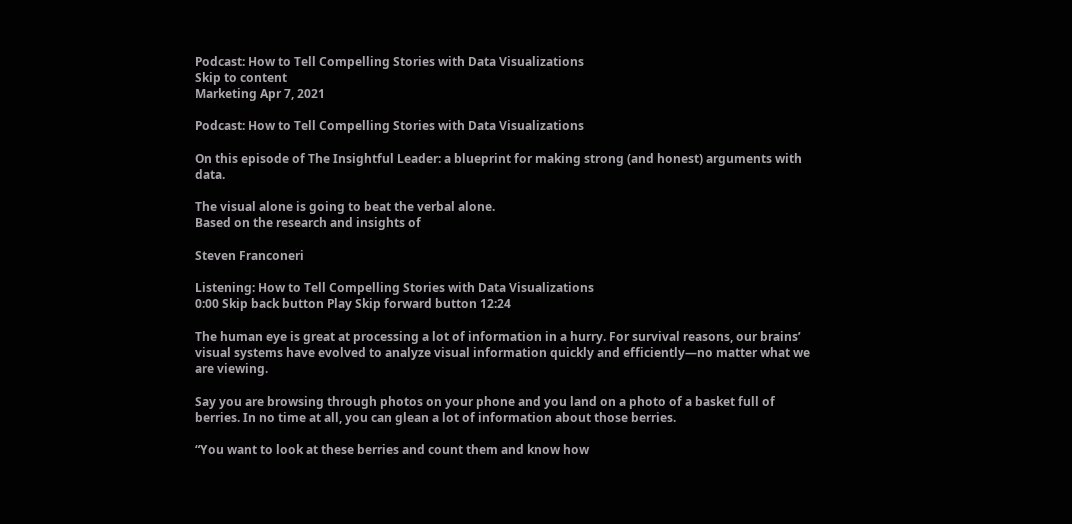Podcast: How to Tell Compelling Stories with Data Visualizations
Skip to content
Marketing Apr 7, 2021

Podcast: How to Tell Compelling Stories with Data Visualizations

On this episode of The Insightful Leader: a blueprint for making strong (and honest) arguments with data.

The visual alone is going to beat the verbal alone.
Based on the research and insights of

Steven Franconeri

Listening: How to Tell Compelling Stories with Data Visualizations
0:00 Skip back button Play Skip forward button 12:24

The human eye is great at processing a lot of information in a hurry. For survival reasons, our brains’ visual systems have evolved to analyze visual information quickly and efficiently—no matter what we are viewing.

Say you are browsing through photos on your phone and you land on a photo of a basket full of berries. In no time at all, you can glean a lot of information about those berries.

“You want to look at these berries and count them and know how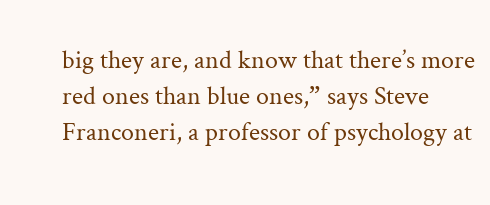big they are, and know that there’s more red ones than blue ones,” says Steve Franconeri, a professor of psychology at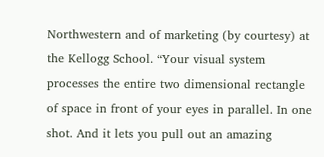Northwestern and of marketing (by courtesy) at the Kellogg School. “Your visual system processes the entire two dimensional rectangle of space in front of your eyes in parallel. In one shot. And it lets you pull out an amazing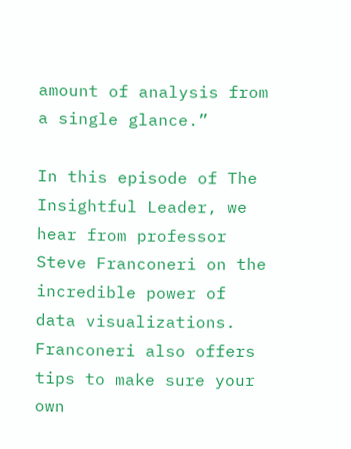amount of analysis from a single glance.”

In this episode of The Insightful Leader, we hear from professor Steve Franconeri on the incredible power of data visualizations. Franconeri also offers tips to make sure your own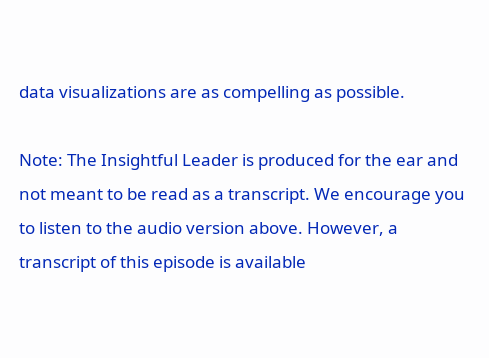data visualizations are as compelling as possible.

Note: The Insightful Leader is produced for the ear and not meant to be read as a transcript. We encourage you to listen to the audio version above. However, a transcript of this episode is available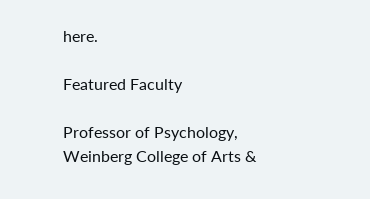here.

Featured Faculty

Professor of Psychology, Weinberg College of Arts &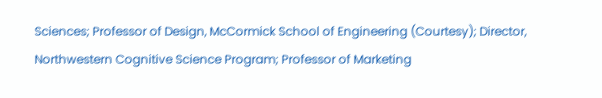Sciences; Professor of Design, McCormick School of Engineering (Courtesy); Director, Northwestern Cognitive Science Program; Professor of Marketing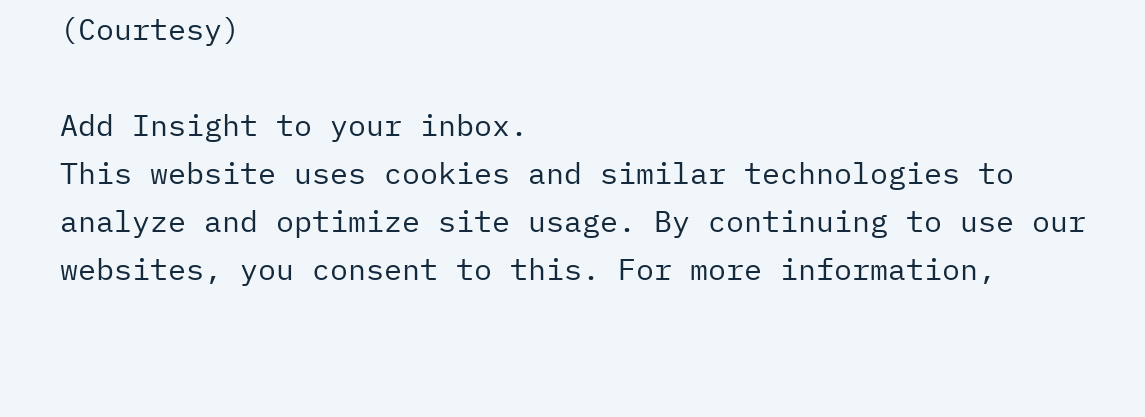(Courtesy)

Add Insight to your inbox.
This website uses cookies and similar technologies to analyze and optimize site usage. By continuing to use our websites, you consent to this. For more information,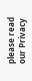please read our Privacy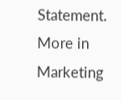Statement.
More in Marketing